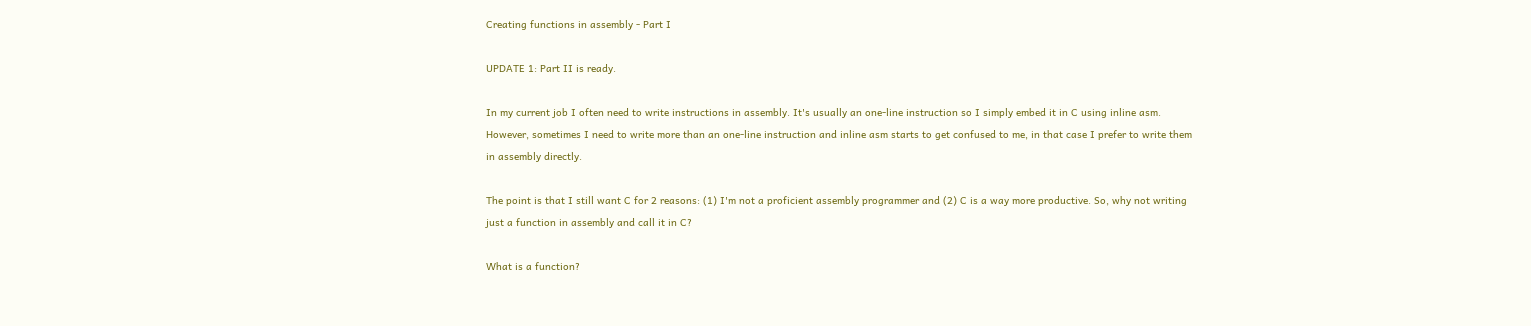Creating functions in assembly - Part I

UPDATE 1: Part II is ready.

In my current job I often need to write instructions in assembly. It's usually an one-line instruction so I simply embed it in C using inline asm. However, sometimes I need to write more than an one-line instruction and inline asm starts to get confused to me, in that case I prefer to write them in assembly directly.

The point is that I still want C for 2 reasons: (1) I'm not a proficient assembly programmer and (2) C is a way more productive. So, why not writing just a function in assembly and call it in C?

What is a function?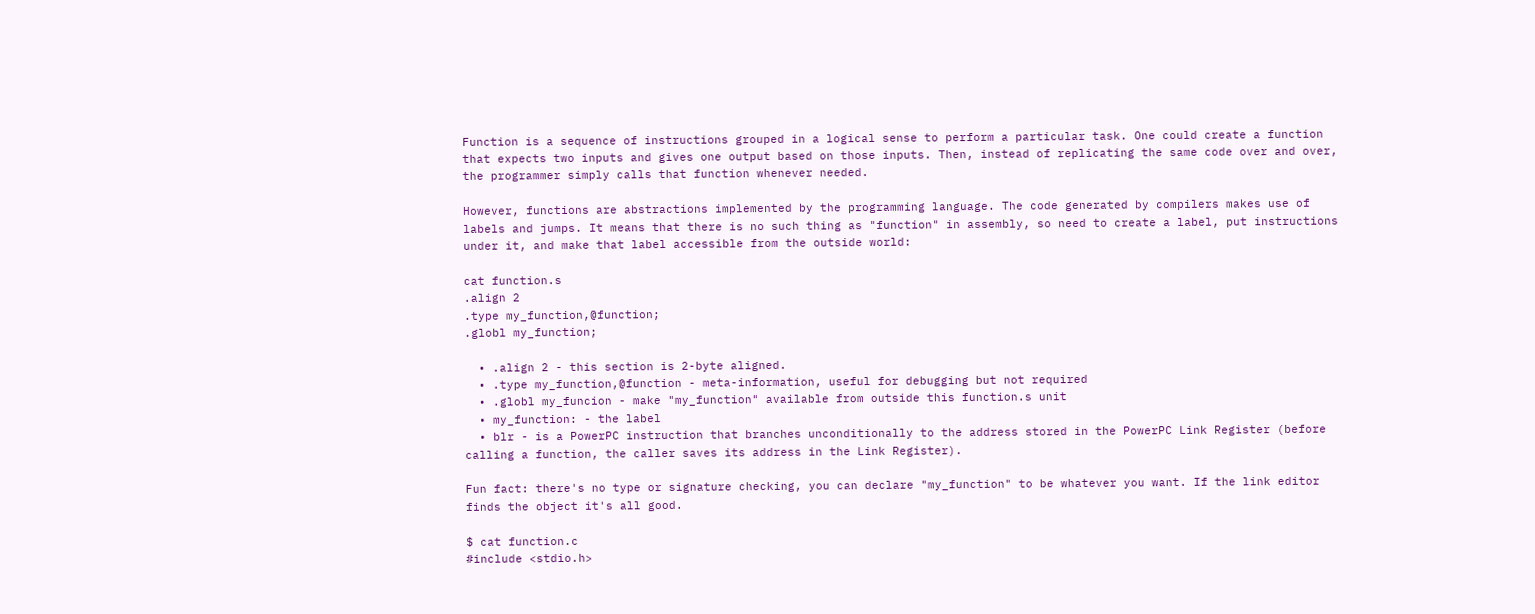Function is a sequence of instructions grouped in a logical sense to perform a particular task. One could create a function that expects two inputs and gives one output based on those inputs. Then, instead of replicating the same code over and over, the programmer simply calls that function whenever needed.

However, functions are abstractions implemented by the programming language. The code generated by compilers makes use of labels and jumps. It means that there is no such thing as "function" in assembly, so need to create a label, put instructions under it, and make that label accessible from the outside world:

cat function.s
.align 2
.type my_function,@function;
.globl my_function;

  • .align 2 - this section is 2-byte aligned.
  • .type my_function,@function - meta-information, useful for debugging but not required
  • .globl my_funcion - make "my_function" available from outside this function.s unit
  • my_function: - the label
  • blr - is a PowerPC instruction that branches unconditionally to the address stored in the PowerPC Link Register (before calling a function, the caller saves its address in the Link Register).

Fun fact: there's no type or signature checking, you can declare "my_function" to be whatever you want. If the link editor finds the object it's all good.

$ cat function.c
#include <stdio.h>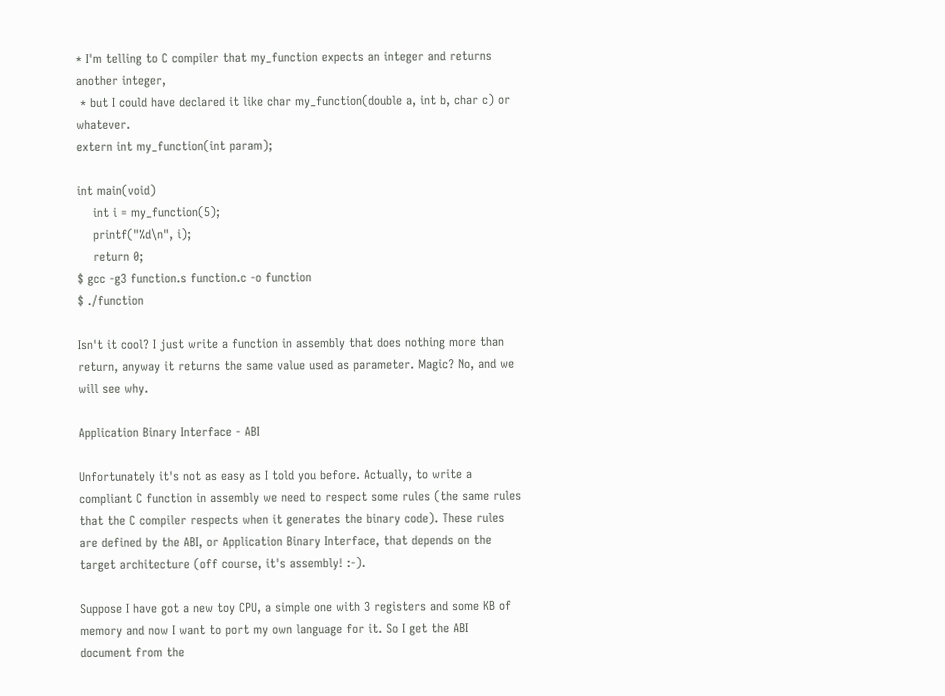* I'm telling to C compiler that my_function expects an integer and returns another integer,
 * but I could have declared it like char my_function(double a, int b, char c) or whatever.
extern int my_function(int param);

int main(void)
    int i = my_function(5);
    printf("%d\n", i);
    return 0;
$ gcc -g3 function.s function.c -o function
$ ./function

Isn't it cool? I just write a function in assembly that does nothing more than return, anyway it returns the same value used as parameter. Magic? No, and we will see why.

Application Binary Interface - ABI

Unfortunately it's not as easy as I told you before. Actually, to write a compliant C function in assembly we need to respect some rules (the same rules that the C compiler respects when it generates the binary code). These rules are defined by the ABI, or Application Binary Interface, that depends on the target architecture (off course, it's assembly! :-).

Suppose I have got a new toy CPU, a simple one with 3 registers and some KB of memory and now I want to port my own language for it. So I get the ABI document from the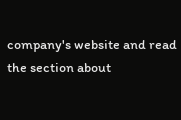company's website and read the section about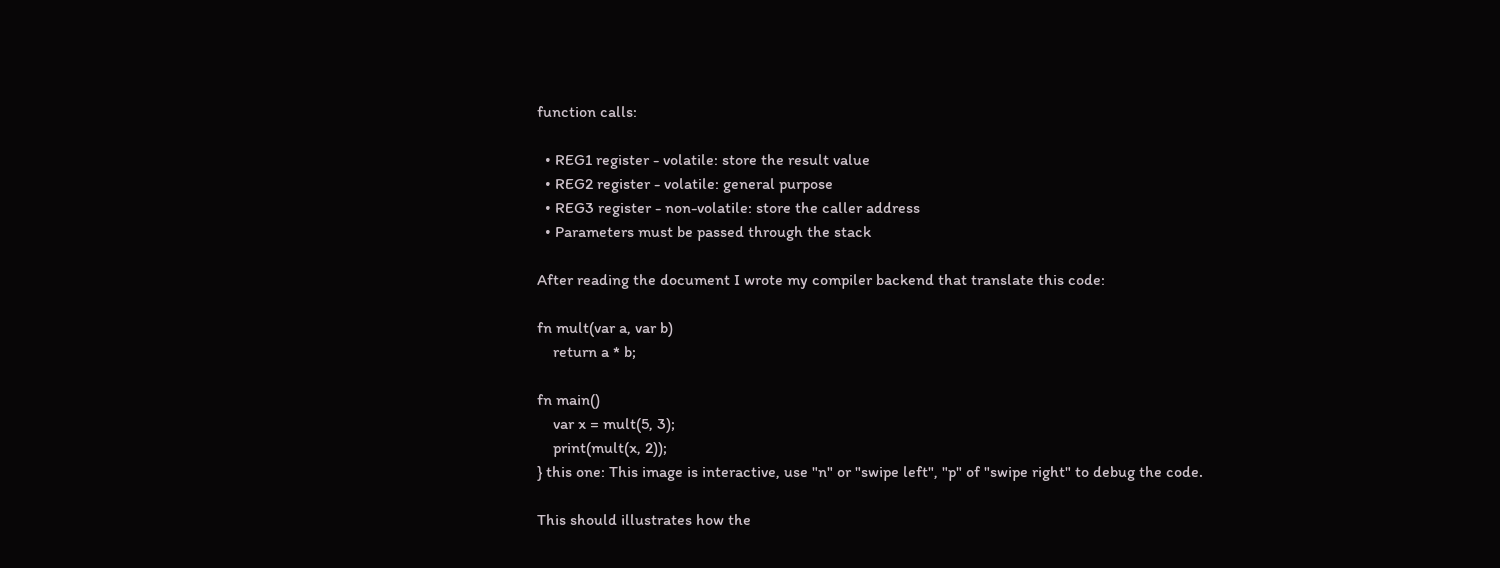function calls:

  • REG1 register - volatile: store the result value
  • REG2 register - volatile: general purpose
  • REG3 register - non-volatile: store the caller address
  • Parameters must be passed through the stack

After reading the document I wrote my compiler backend that translate this code:

fn mult(var a, var b)
    return a * b;

fn main()
    var x = mult(5, 3);
    print(mult(x, 2));
} this one: This image is interactive, use "n" or "swipe left", "p" of "swipe right" to debug the code.

This should illustrates how the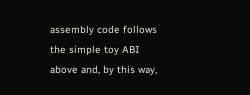assembly code follows the simple toy ABI above and, by this way,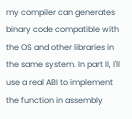my compiler can generates binary code compatible with the OS and other libraries in the same system. In part II, I'll use a real ABI to implement the function in assembly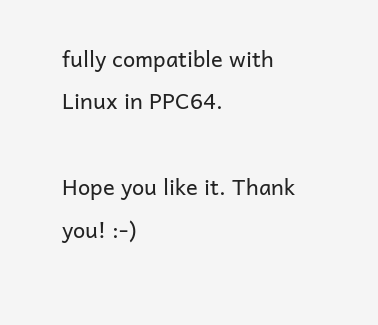fully compatible with Linux in PPC64.

Hope you like it. Thank you! :-)